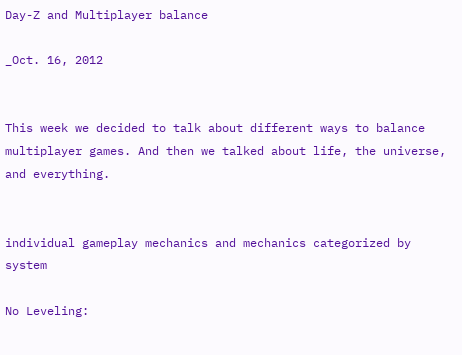Day-Z and Multiplayer balance

_Oct. 16, 2012


This week we decided to talk about different ways to balance multiplayer games. And then we talked about life, the universe, and everything.


individual gameplay mechanics and mechanics categorized by system

No Leveling: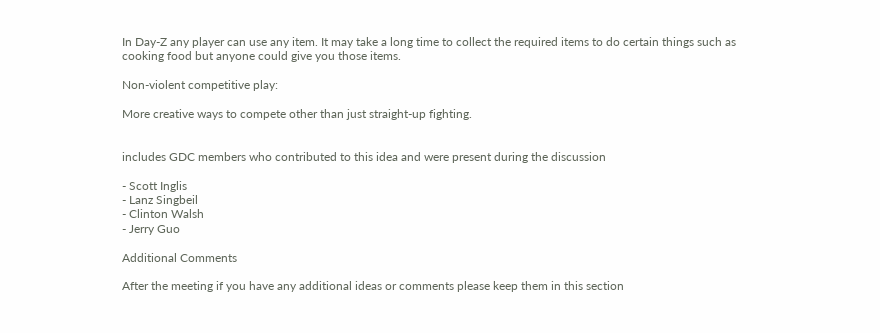In Day-Z any player can use any item. It may take a long time to collect the required items to do certain things such as cooking food but anyone could give you those items.

Non-violent competitive play:

More creative ways to compete other than just straight-up fighting.


includes GDC members who contributed to this idea and were present during the discussion

- Scott Inglis
- Lanz Singbeil
- Clinton Walsh
- Jerry Guo

Additional Comments

After the meeting if you have any additional ideas or comments please keep them in this section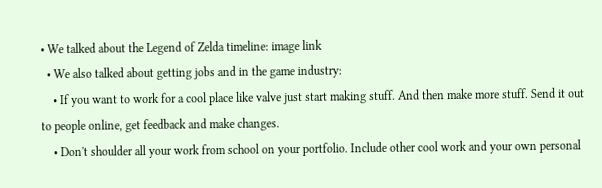• We talked about the Legend of Zelda timeline: image link
  • We also talked about getting jobs and in the game industry:
    • If you want to work for a cool place like valve just start making stuff. And then make more stuff. Send it out to people online, get feedback and make changes.
    • Don't shoulder all your work from school on your portfolio. Include other cool work and your own personal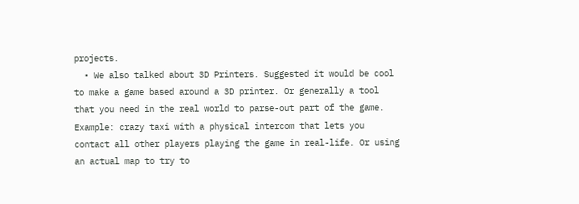projects.
  • We also talked about 3D Printers. Suggested it would be cool to make a game based around a 3D printer. Or generally a tool that you need in the real world to parse-out part of the game. Example: crazy taxi with a physical intercom that lets you contact all other players playing the game in real-life. Or using an actual map to try to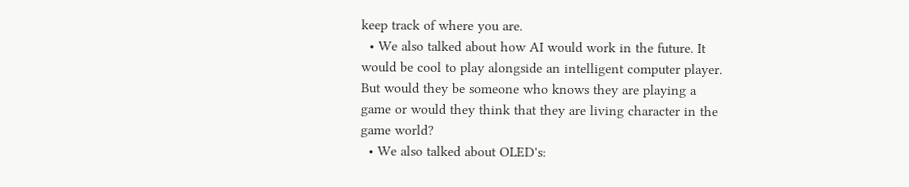keep track of where you are.
  • We also talked about how AI would work in the future. It would be cool to play alongside an intelligent computer player. But would they be someone who knows they are playing a game or would they think that they are living character in the game world?
  • We also talked about OLED's: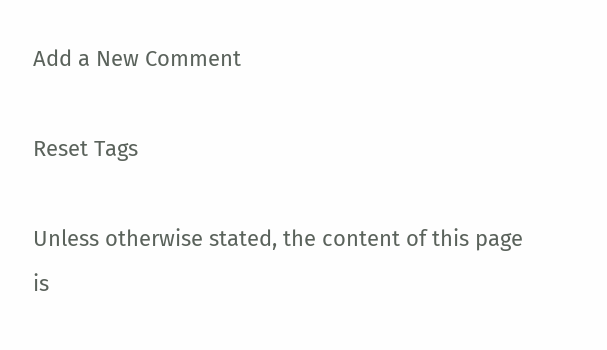Add a New Comment

Reset Tags

Unless otherwise stated, the content of this page is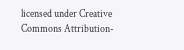licensed under Creative Commons Attribution-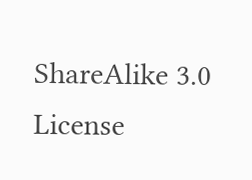ShareAlike 3.0 License